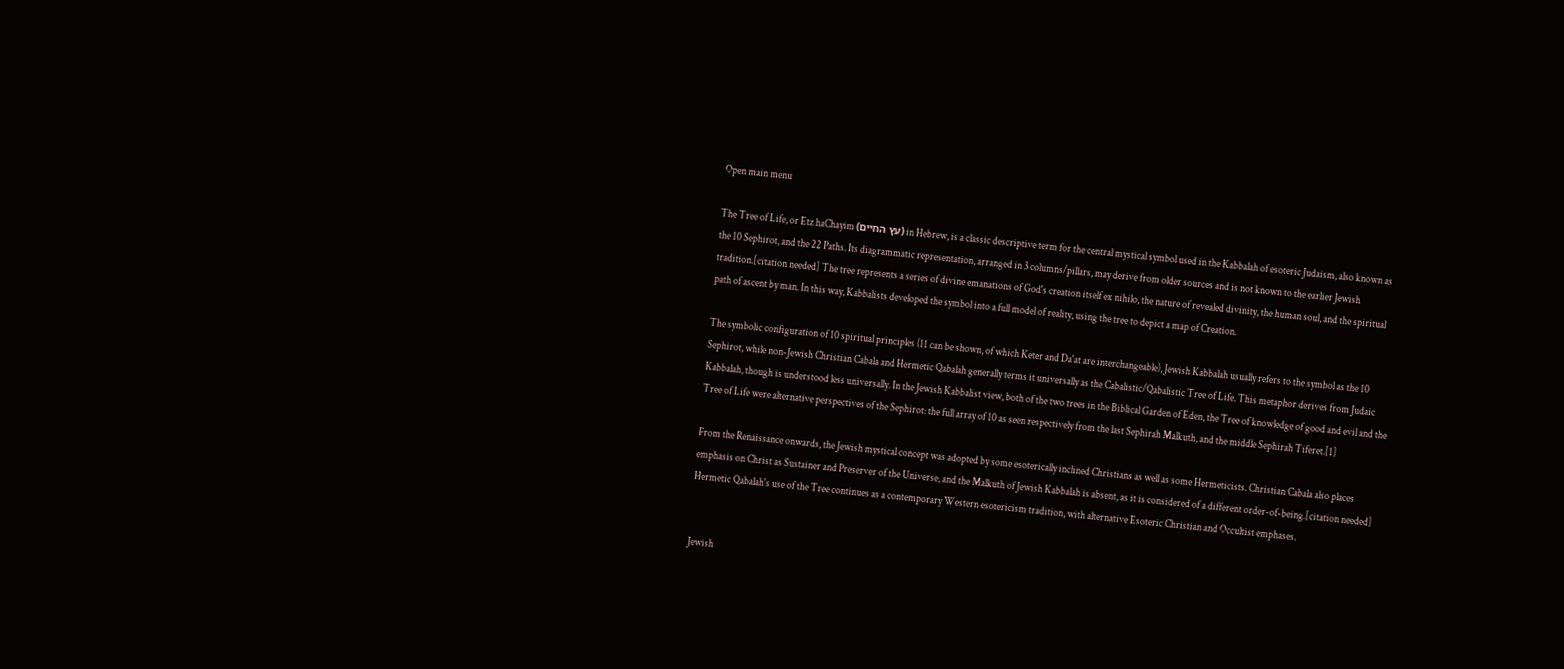Open main menu

The Tree of Life, or Etz haChayim (עץ החיים) in Hebrew, is a classic descriptive term for the central mystical symbol used in the Kabbalah of esoteric Judaism, also known as the 10 Sephirot, and the 22 Paths. Its diagrammatic representation, arranged in 3 columns/pillars, may derive from older sources and is not known to the earlier Jewish tradition.[citation needed] The tree represents a series of divine emanations of God's creation itself ex nihilo, the nature of revealed divinity, the human soul, and the spiritual path of ascent by man. In this way, Kabbalists developed the symbol into a full model of reality, using the tree to depict a map of Creation.

The symbolic configuration of 10 spiritual principles (11 can be shown, of which Keter and Da'at are interchangeable), Jewish Kabbalah usually refers to the symbol as the 10 Sephirot, while non-Jewish Christian Cabala and Hermetic Qabalah generally terms it universally as the Cabalistic/Qabalistic Tree of Life. This metaphor derives from Judaic Kabbalah, though is understood less universally. In the Jewish Kabbalist view, both of the two trees in the Biblical Garden of Eden, the Tree of knowledge of good and evil and the Tree of Life were alternative perspectives of the Sephirot: the full array of 10 as seen respectively from the last Sephirah Malkuth, and the middle Sephirah Tiferet.[1]

From the Renaissance onwards, the Jewish mystical concept was adopted by some esoterically inclined Christians as well as some Hermeticists. Christian Cabala also places emphasis on Christ as Sustainer and Preserver of the Universe, and the Malkuth of Jewish Kabbalah is absent, as it is considered of a different order-of-being.[citation needed] Hermetic Qabalah's use of the Tree continues as a contemporary Western esotericism tradition, with alternative Esoteric Christian and Occultist emphases.


Jewish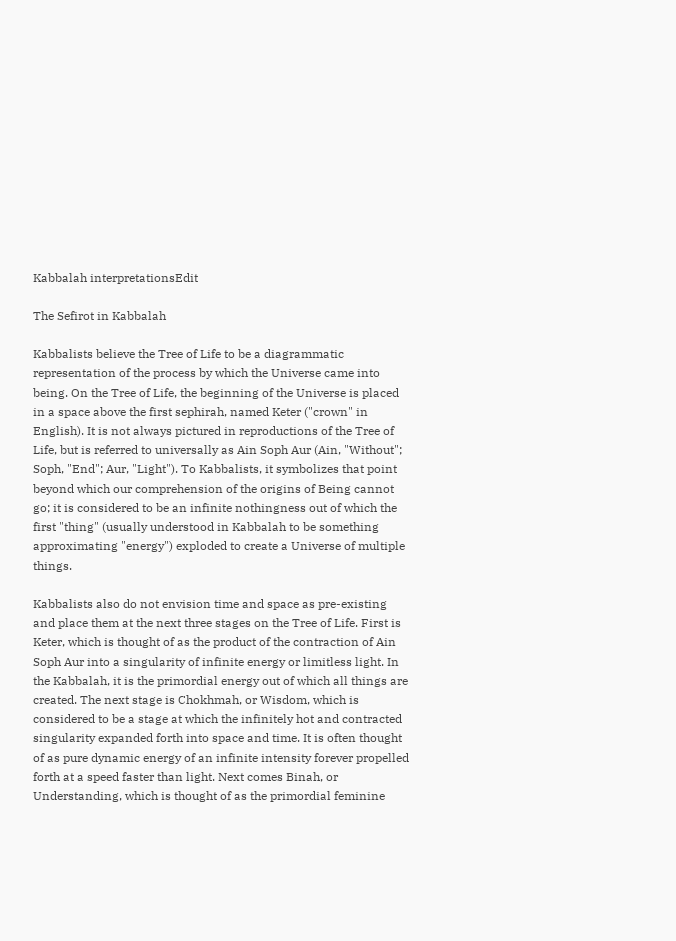Kabbalah interpretationsEdit

The Sefirot in Kabbalah

Kabbalists believe the Tree of Life to be a diagrammatic representation of the process by which the Universe came into being. On the Tree of Life, the beginning of the Universe is placed in a space above the first sephirah, named Keter ("crown" in English). It is not always pictured in reproductions of the Tree of Life, but is referred to universally as Ain Soph Aur (Ain, "Without"; Soph, "End"; Aur, "Light"). To Kabbalists, it symbolizes that point beyond which our comprehension of the origins of Being cannot go; it is considered to be an infinite nothingness out of which the first "thing" (usually understood in Kabbalah to be something approximating "energy") exploded to create a Universe of multiple things.

Kabbalists also do not envision time and space as pre-existing and place them at the next three stages on the Tree of Life. First is Keter, which is thought of as the product of the contraction of Ain Soph Aur into a singularity of infinite energy or limitless light. In the Kabbalah, it is the primordial energy out of which all things are created. The next stage is Chokhmah, or Wisdom, which is considered to be a stage at which the infinitely hot and contracted singularity expanded forth into space and time. It is often thought of as pure dynamic energy of an infinite intensity forever propelled forth at a speed faster than light. Next comes Binah, or Understanding, which is thought of as the primordial feminine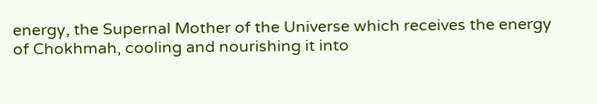energy, the Supernal Mother of the Universe which receives the energy of Chokhmah, cooling and nourishing it into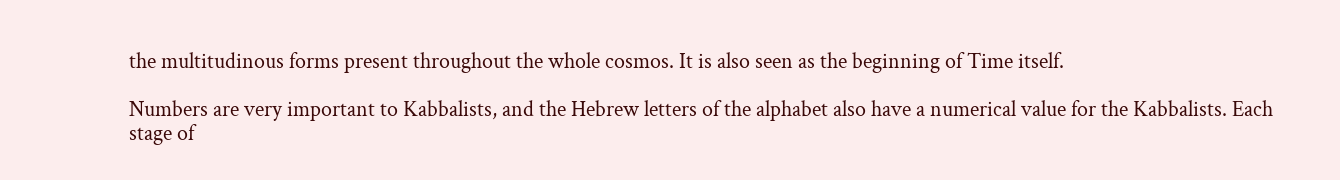the multitudinous forms present throughout the whole cosmos. It is also seen as the beginning of Time itself.

Numbers are very important to Kabbalists, and the Hebrew letters of the alphabet also have a numerical value for the Kabbalists. Each stage of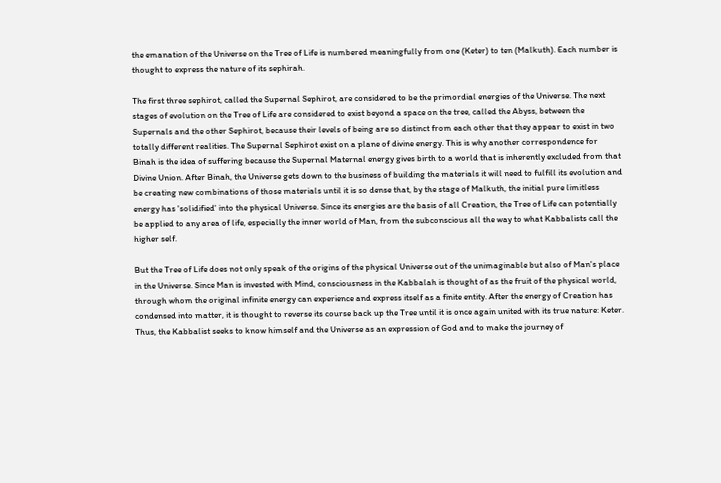the emanation of the Universe on the Tree of Life is numbered meaningfully from one (Keter) to ten (Malkuth). Each number is thought to express the nature of its sephirah.

The first three sephirot, called the Supernal Sephirot, are considered to be the primordial energies of the Universe. The next stages of evolution on the Tree of Life are considered to exist beyond a space on the tree, called the Abyss, between the Supernals and the other Sephirot, because their levels of being are so distinct from each other that they appear to exist in two totally different realities. The Supernal Sephirot exist on a plane of divine energy. This is why another correspondence for Binah is the idea of suffering because the Supernal Maternal energy gives birth to a world that is inherently excluded from that Divine Union. After Binah, the Universe gets down to the business of building the materials it will need to fulfill its evolution and be creating new combinations of those materials until it is so dense that, by the stage of Malkuth, the initial pure limitless energy has 'solidified' into the physical Universe. Since its energies are the basis of all Creation, the Tree of Life can potentially be applied to any area of life, especially the inner world of Man, from the subconscious all the way to what Kabbalists call the higher self.

But the Tree of Life does not only speak of the origins of the physical Universe out of the unimaginable but also of Man's place in the Universe. Since Man is invested with Mind, consciousness in the Kabbalah is thought of as the fruit of the physical world, through whom the original infinite energy can experience and express itself as a finite entity. After the energy of Creation has condensed into matter, it is thought to reverse its course back up the Tree until it is once again united with its true nature: Keter. Thus, the Kabbalist seeks to know himself and the Universe as an expression of God and to make the journey of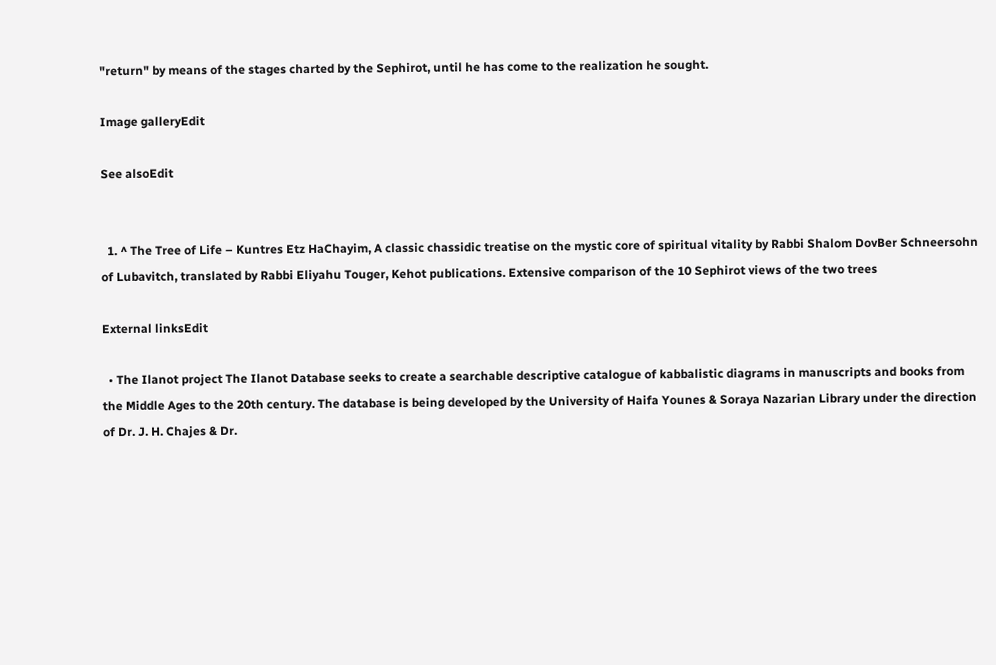"return" by means of the stages charted by the Sephirot, until he has come to the realization he sought.

Image galleryEdit

See alsoEdit


  1. ^ The Tree of Life – Kuntres Etz HaChayim, A classic chassidic treatise on the mystic core of spiritual vitality by Rabbi Shalom DovBer Schneersohn of Lubavitch, translated by Rabbi Eliyahu Touger, Kehot publications. Extensive comparison of the 10 Sephirot views of the two trees

External linksEdit

  • The Ilanot project The Ilanot Database seeks to create a searchable descriptive catalogue of kabbalistic diagrams in manuscripts and books from the Middle Ages to the 20th century. The database is being developed by the University of Haifa Younes & Soraya Nazarian Library under the direction of Dr. J. H. Chajes & Dr.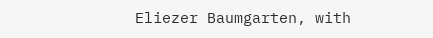Eliezer Baumgarten, with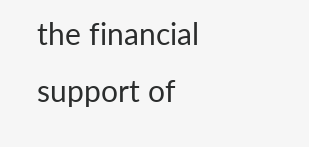the financial support of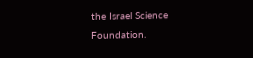the Israel Science Foundation.